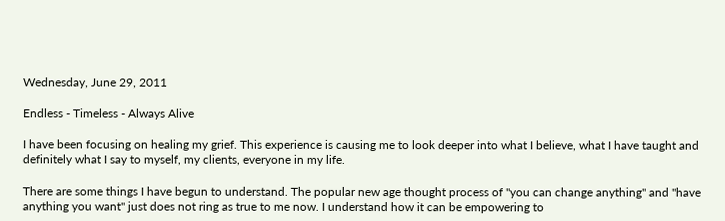Wednesday, June 29, 2011

Endless - Timeless - Always Alive

I have been focusing on healing my grief. This experience is causing me to look deeper into what I believe, what I have taught and definitely what I say to myself, my clients, everyone in my life.

There are some things I have begun to understand. The popular new age thought process of "you can change anything" and "have anything you want" just does not ring as true to me now. I understand how it can be empowering to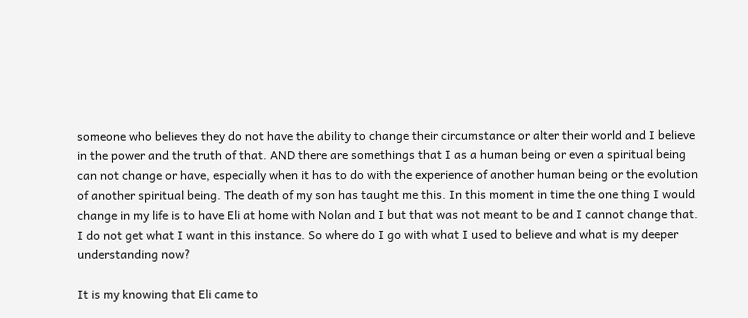someone who believes they do not have the ability to change their circumstance or alter their world and I believe in the power and the truth of that. AND there are somethings that I as a human being or even a spiritual being can not change or have, especially when it has to do with the experience of another human being or the evolution of another spiritual being. The death of my son has taught me this. In this moment in time the one thing I would change in my life is to have Eli at home with Nolan and I but that was not meant to be and I cannot change that. I do not get what I want in this instance. So where do I go with what I used to believe and what is my deeper understanding now?

It is my knowing that Eli came to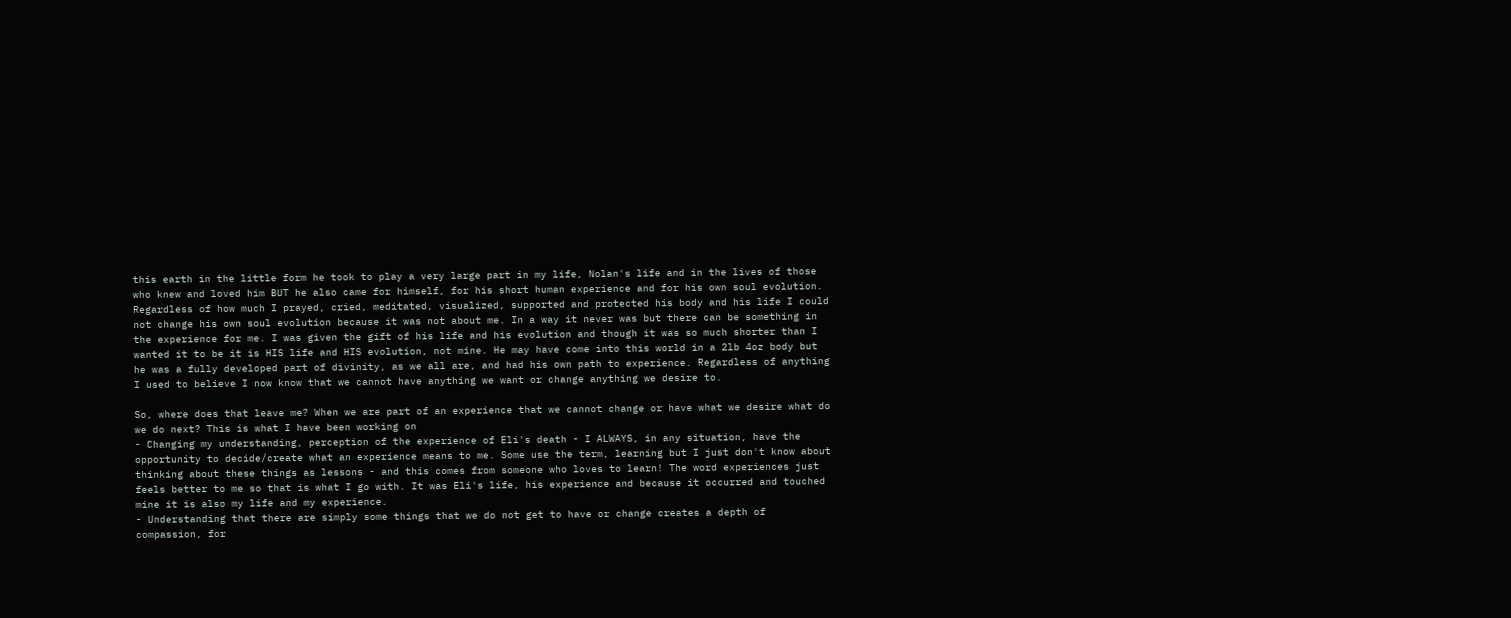this earth in the little form he took to play a very large part in my life, Nolan's life and in the lives of those who knew and loved him BUT he also came for himself, for his short human experience and for his own soul evolution. Regardless of how much I prayed, cried, meditated, visualized, supported and protected his body and his life I could not change his own soul evolution because it was not about me. In a way it never was but there can be something in the experience for me. I was given the gift of his life and his evolution and though it was so much shorter than I wanted it to be it is HIS life and HIS evolution, not mine. He may have come into this world in a 2lb 4oz body but he was a fully developed part of divinity, as we all are, and had his own path to experience. Regardless of anything I used to believe I now know that we cannot have anything we want or change anything we desire to.

So, where does that leave me? When we are part of an experience that we cannot change or have what we desire what do we do next? This is what I have been working on
- Changing my understanding, perception of the experience of Eli's death - I ALWAYS, in any situation, have the opportunity to decide/create what an experience means to me. Some use the term, learning but I just don't know about thinking about these things as lessons - and this comes from someone who loves to learn! The word experiences just feels better to me so that is what I go with. It was Eli's life, his experience and because it occurred and touched mine it is also my life and my experience.
- Understanding that there are simply some things that we do not get to have or change creates a depth of compassion, for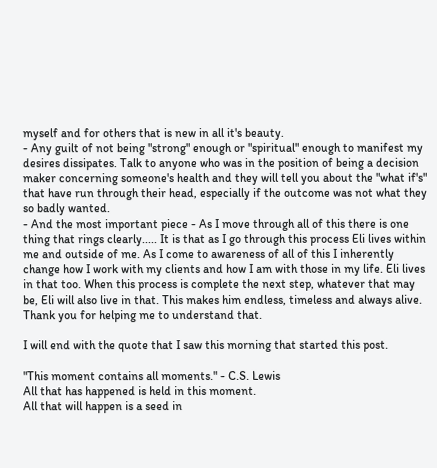myself and for others that is new in all it's beauty.
- Any guilt of not being "strong" enough or "spiritual" enough to manifest my desires dissipates. Talk to anyone who was in the position of being a decision maker concerning someone's health and they will tell you about the "what if's" that have run through their head, especially if the outcome was not what they so badly wanted.
- And the most important piece - As I move through all of this there is one thing that rings clearly..... It is that as I go through this process Eli lives within me and outside of me. As I come to awareness of all of this I inherently change how I work with my clients and how I am with those in my life. Eli lives in that too. When this process is complete the next step, whatever that may be, Eli will also live in that. This makes him endless, timeless and always alive. Thank you for helping me to understand that.

I will end with the quote that I saw this morning that started this post.

"This moment contains all moments." - C.S. Lewis
All that has happened is held in this moment.
All that will happen is a seed in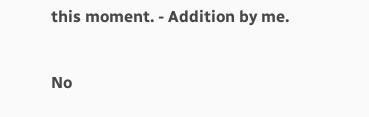this moment. - Addition by me.

No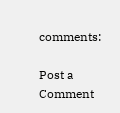comments:

Post a Comment